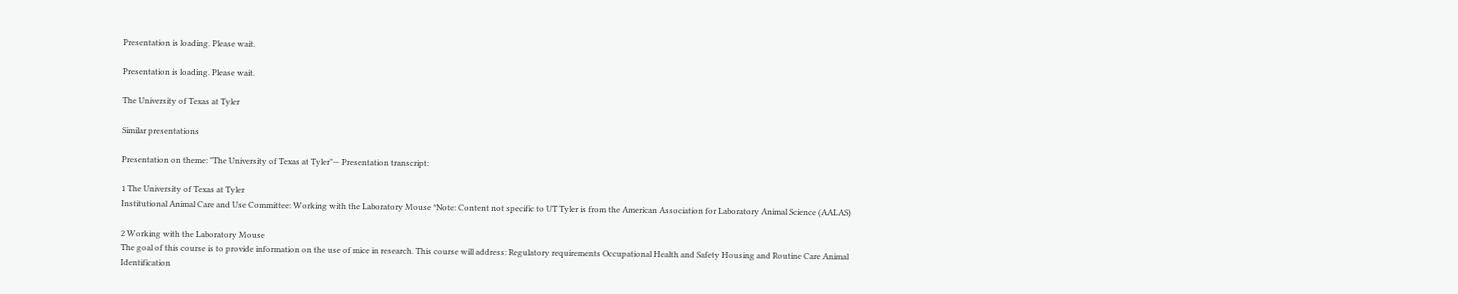Presentation is loading. Please wait.

Presentation is loading. Please wait.

The University of Texas at Tyler

Similar presentations

Presentation on theme: "The University of Texas at Tyler"— Presentation transcript:

1 The University of Texas at Tyler
Institutional Animal Care and Use Committee: Working with the Laboratory Mouse *Note: Content not specific to UT Tyler is from the American Association for Laboratory Animal Science (AALAS)

2 Working with the Laboratory Mouse
The goal of this course is to provide information on the use of mice in research. This course will address: Regulatory requirements Occupational Health and Safety Housing and Routine Care Animal Identification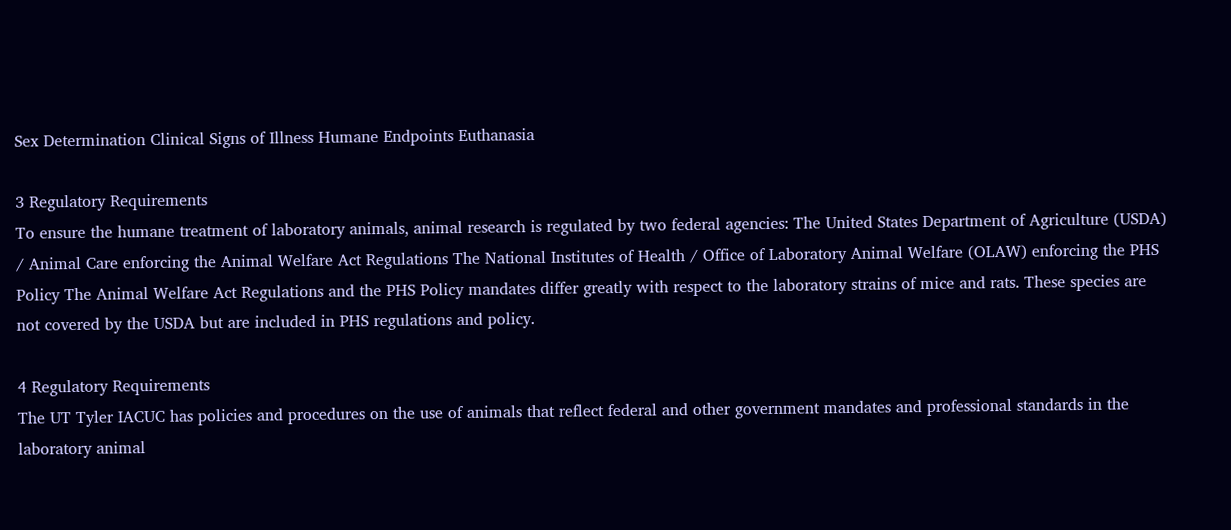Sex Determination Clinical Signs of Illness Humane Endpoints Euthanasia

3 Regulatory Requirements
To ensure the humane treatment of laboratory animals, animal research is regulated by two federal agencies: The United States Department of Agriculture (USDA) / Animal Care enforcing the Animal Welfare Act Regulations The National Institutes of Health / Office of Laboratory Animal Welfare (OLAW) enforcing the PHS Policy The Animal Welfare Act Regulations and the PHS Policy mandates differ greatly with respect to the laboratory strains of mice and rats. These species are not covered by the USDA but are included in PHS regulations and policy.

4 Regulatory Requirements
The UT Tyler IACUC has policies and procedures on the use of animals that reflect federal and other government mandates and professional standards in the laboratory animal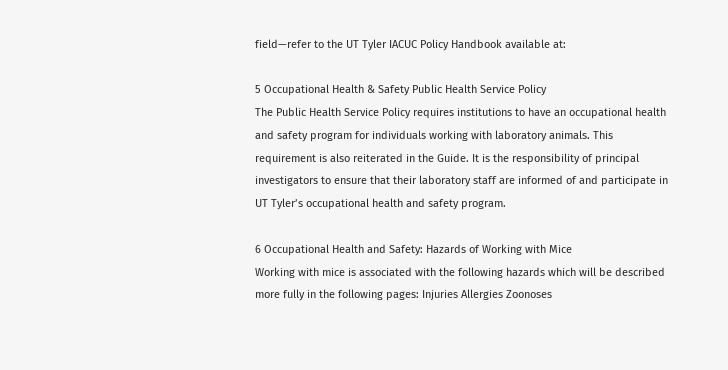field—refer to the UT Tyler IACUC Policy Handbook available at:

5 Occupational Health & Safety Public Health Service Policy
The Public Health Service Policy requires institutions to have an occupational health and safety program for individuals working with laboratory animals. This requirement is also reiterated in the Guide. It is the responsibility of principal investigators to ensure that their laboratory staff are informed of and participate in UT Tyler’s occupational health and safety program.

6 Occupational Health and Safety: Hazards of Working with Mice
Working with mice is associated with the following hazards which will be described more fully in the following pages: Injuries Allergies Zoonoses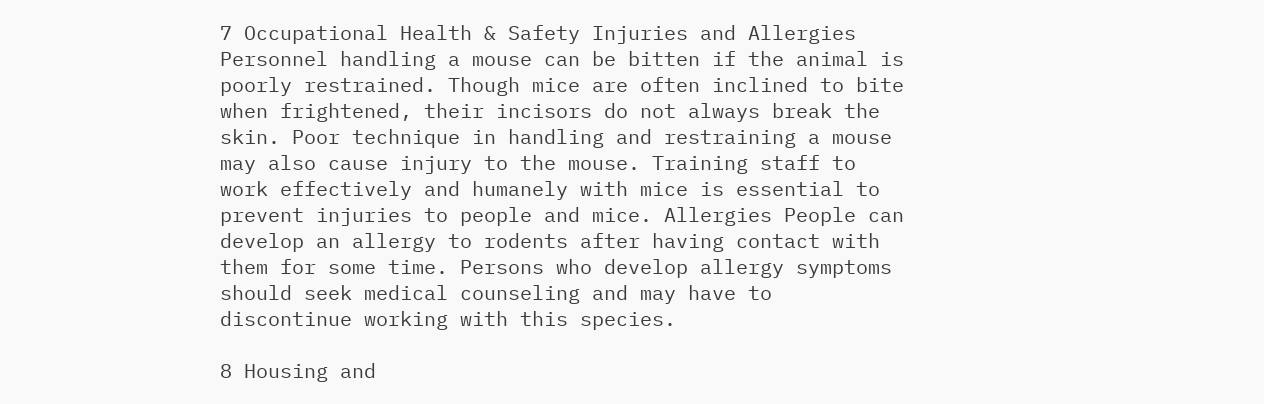7 Occupational Health & Safety Injuries and Allergies
Personnel handling a mouse can be bitten if the animal is poorly restrained. Though mice are often inclined to bite when frightened, their incisors do not always break the skin. Poor technique in handling and restraining a mouse may also cause injury to the mouse. Training staff to work effectively and humanely with mice is essential to prevent injuries to people and mice. Allergies People can develop an allergy to rodents after having contact with them for some time. Persons who develop allergy symptoms should seek medical counseling and may have to discontinue working with this species.

8 Housing and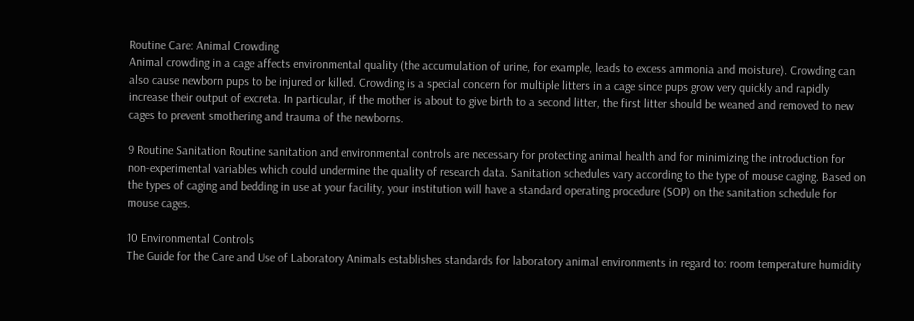Routine Care: Animal Crowding
Animal crowding in a cage affects environmental quality (the accumulation of urine, for example, leads to excess ammonia and moisture). Crowding can also cause newborn pups to be injured or killed. Crowding is a special concern for multiple litters in a cage since pups grow very quickly and rapidly increase their output of excreta. In particular, if the mother is about to give birth to a second litter, the first litter should be weaned and removed to new cages to prevent smothering and trauma of the newborns.

9 Routine Sanitation Routine sanitation and environmental controls are necessary for protecting animal health and for minimizing the introduction for non-experimental variables which could undermine the quality of research data. Sanitation schedules vary according to the type of mouse caging. Based on the types of caging and bedding in use at your facility, your institution will have a standard operating procedure (SOP) on the sanitation schedule for mouse cages.

10 Environmental Controls
The Guide for the Care and Use of Laboratory Animals establishes standards for laboratory animal environments in regard to: room temperature humidity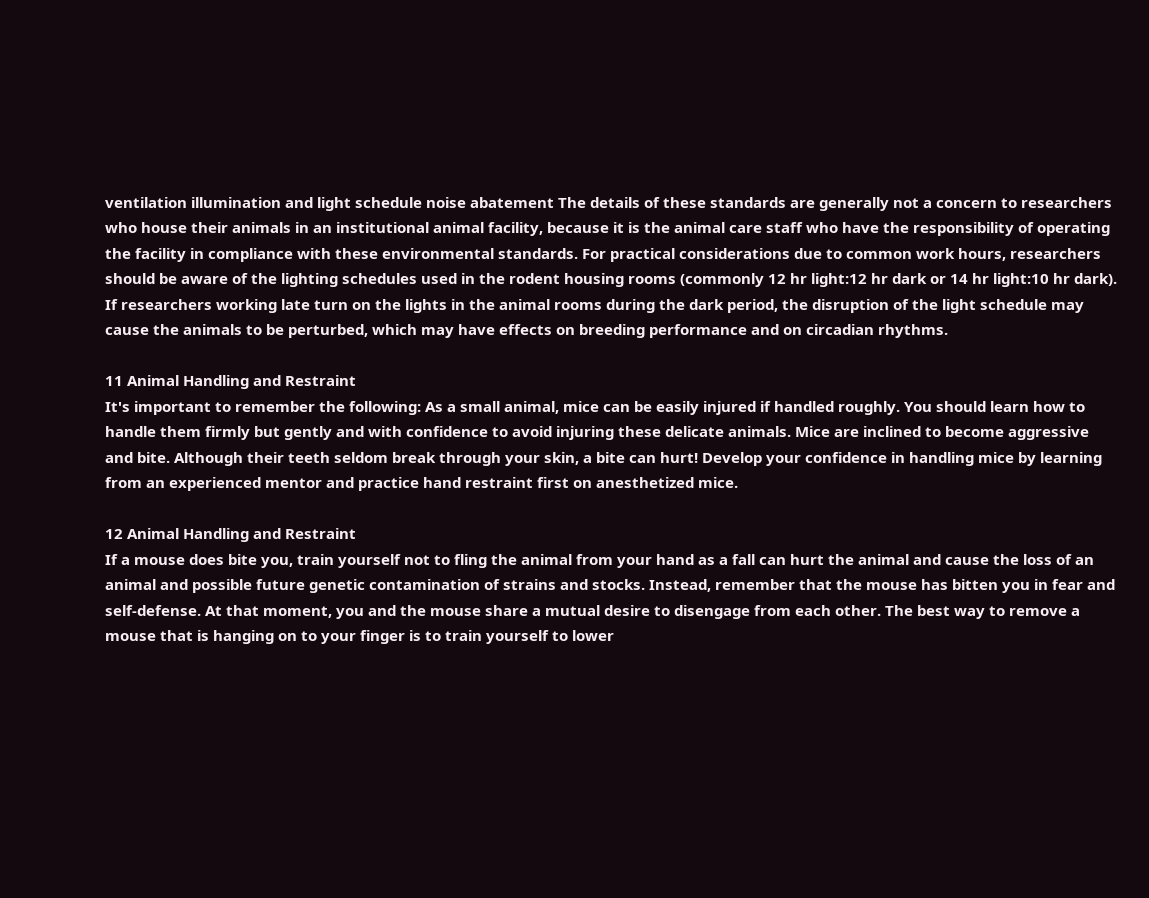ventilation illumination and light schedule noise abatement The details of these standards are generally not a concern to researchers who house their animals in an institutional animal facility, because it is the animal care staff who have the responsibility of operating the facility in compliance with these environmental standards. For practical considerations due to common work hours, researchers should be aware of the lighting schedules used in the rodent housing rooms (commonly 12 hr light:12 hr dark or 14 hr light:10 hr dark). If researchers working late turn on the lights in the animal rooms during the dark period, the disruption of the light schedule may cause the animals to be perturbed, which may have effects on breeding performance and on circadian rhythms.

11 Animal Handling and Restraint
It's important to remember the following: As a small animal, mice can be easily injured if handled roughly. You should learn how to handle them firmly but gently and with confidence to avoid injuring these delicate animals. Mice are inclined to become aggressive and bite. Although their teeth seldom break through your skin, a bite can hurt! Develop your confidence in handling mice by learning from an experienced mentor and practice hand restraint first on anesthetized mice.

12 Animal Handling and Restraint
If a mouse does bite you, train yourself not to fling the animal from your hand as a fall can hurt the animal and cause the loss of an animal and possible future genetic contamination of strains and stocks. Instead, remember that the mouse has bitten you in fear and self-defense. At that moment, you and the mouse share a mutual desire to disengage from each other. The best way to remove a mouse that is hanging on to your finger is to train yourself to lower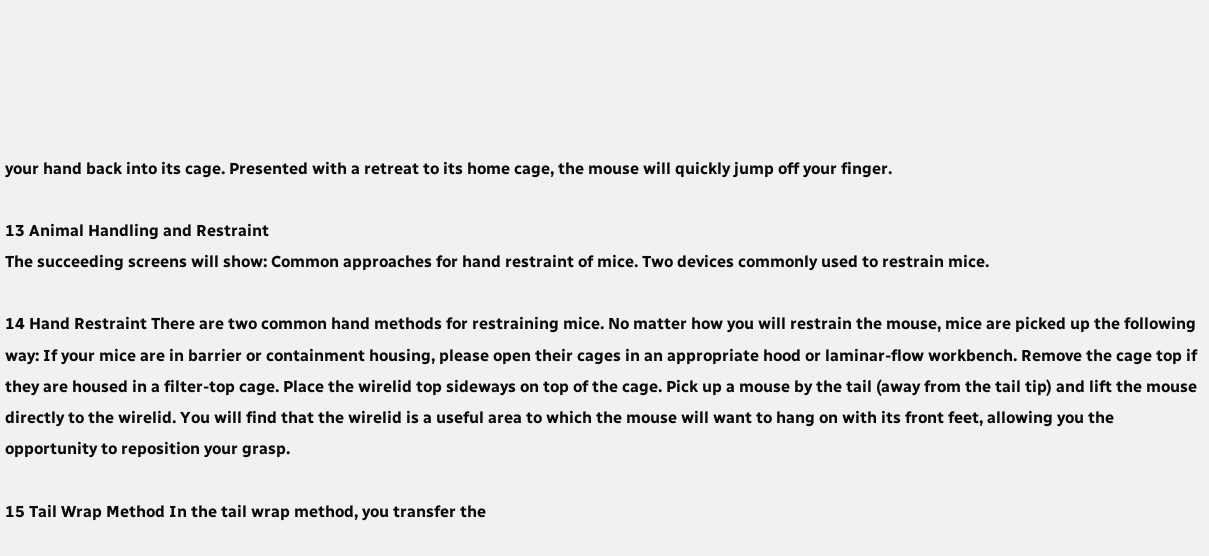your hand back into its cage. Presented with a retreat to its home cage, the mouse will quickly jump off your finger.

13 Animal Handling and Restraint
The succeeding screens will show: Common approaches for hand restraint of mice. Two devices commonly used to restrain mice.

14 Hand Restraint There are two common hand methods for restraining mice. No matter how you will restrain the mouse, mice are picked up the following way: If your mice are in barrier or containment housing, please open their cages in an appropriate hood or laminar-flow workbench. Remove the cage top if they are housed in a filter-top cage. Place the wirelid top sideways on top of the cage. Pick up a mouse by the tail (away from the tail tip) and lift the mouse directly to the wirelid. You will find that the wirelid is a useful area to which the mouse will want to hang on with its front feet, allowing you the opportunity to reposition your grasp.

15 Tail Wrap Method In the tail wrap method, you transfer the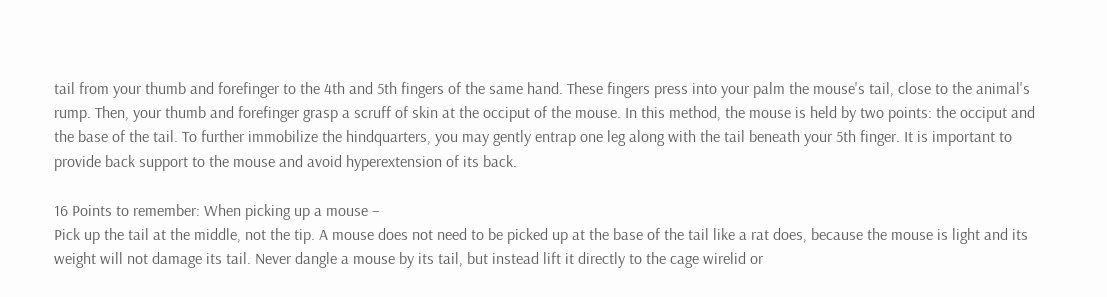tail from your thumb and forefinger to the 4th and 5th fingers of the same hand. These fingers press into your palm the mouse's tail, close to the animal's rump. Then, your thumb and forefinger grasp a scruff of skin at the occiput of the mouse. In this method, the mouse is held by two points: the occiput and the base of the tail. To further immobilize the hindquarters, you may gently entrap one leg along with the tail beneath your 5th finger. It is important to provide back support to the mouse and avoid hyperextension of its back.

16 Points to remember: When picking up a mouse –
Pick up the tail at the middle, not the tip. A mouse does not need to be picked up at the base of the tail like a rat does, because the mouse is light and its weight will not damage its tail. Never dangle a mouse by its tail, but instead lift it directly to the cage wirelid or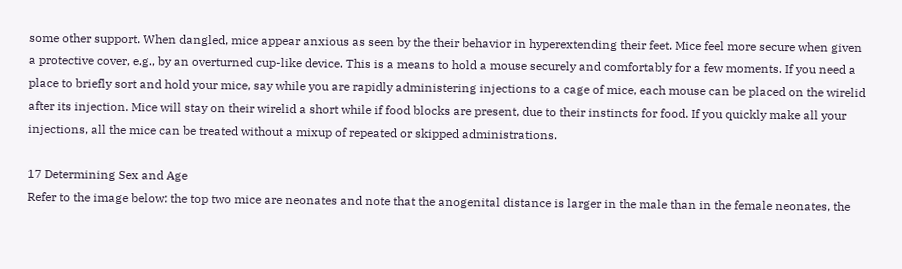some other support. When dangled, mice appear anxious as seen by the their behavior in hyperextending their feet. Mice feel more secure when given a protective cover, e.g., by an overturned cup-like device. This is a means to hold a mouse securely and comfortably for a few moments. If you need a place to briefly sort and hold your mice, say while you are rapidly administering injections to a cage of mice, each mouse can be placed on the wirelid after its injection. Mice will stay on their wirelid a short while if food blocks are present, due to their instincts for food. If you quickly make all your injections, all the mice can be treated without a mixup of repeated or skipped administrations.

17 Determining Sex and Age
Refer to the image below: the top two mice are neonates and note that the anogenital distance is larger in the male than in the female neonates, the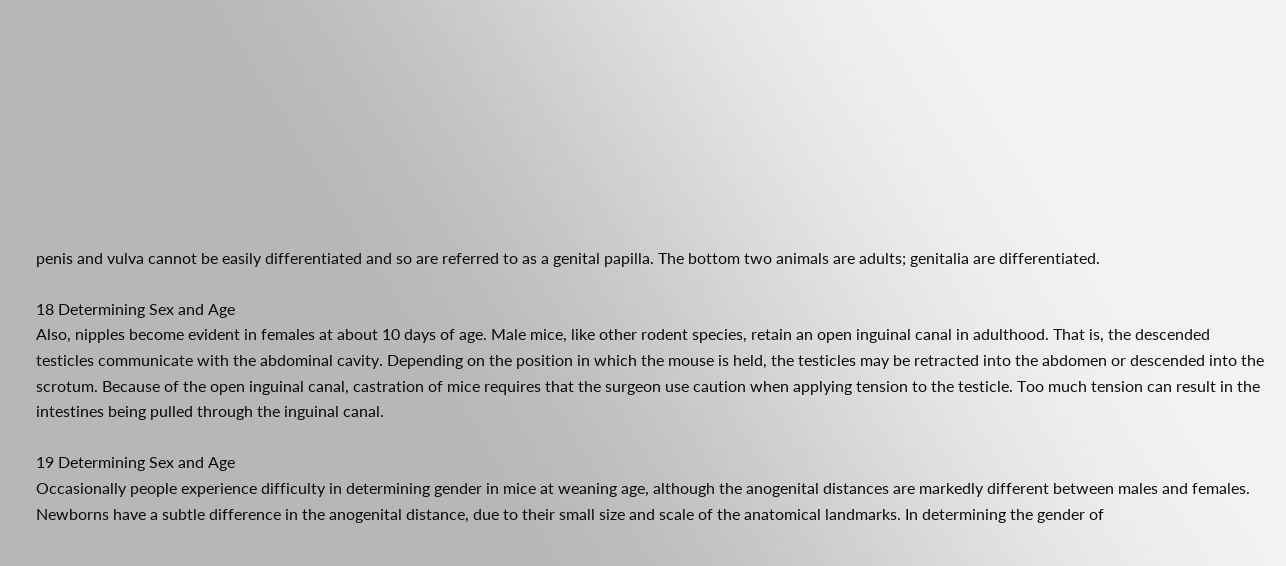penis and vulva cannot be easily differentiated and so are referred to as a genital papilla. The bottom two animals are adults; genitalia are differentiated.

18 Determining Sex and Age
Also, nipples become evident in females at about 10 days of age. Male mice, like other rodent species, retain an open inguinal canal in adulthood. That is, the descended testicles communicate with the abdominal cavity. Depending on the position in which the mouse is held, the testicles may be retracted into the abdomen or descended into the scrotum. Because of the open inguinal canal, castration of mice requires that the surgeon use caution when applying tension to the testicle. Too much tension can result in the intestines being pulled through the inguinal canal.

19 Determining Sex and Age
Occasionally people experience difficulty in determining gender in mice at weaning age, although the anogenital distances are markedly different between males and females. Newborns have a subtle difference in the anogenital distance, due to their small size and scale of the anatomical landmarks. In determining the gender of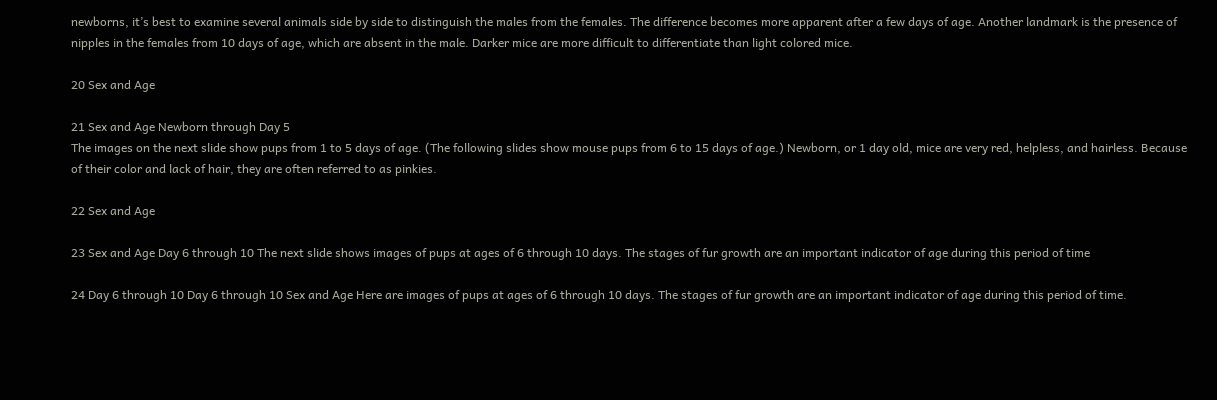newborns, it’s best to examine several animals side by side to distinguish the males from the females. The difference becomes more apparent after a few days of age. Another landmark is the presence of nipples in the females from 10 days of age, which are absent in the male. Darker mice are more difficult to differentiate than light colored mice.

20 Sex and Age

21 Sex and Age Newborn through Day 5
The images on the next slide show pups from 1 to 5 days of age. (The following slides show mouse pups from 6 to 15 days of age.) Newborn, or 1 day old, mice are very red, helpless, and hairless. Because of their color and lack of hair, they are often referred to as pinkies.

22 Sex and Age

23 Sex and Age Day 6 through 10 The next slide shows images of pups at ages of 6 through 10 days. The stages of fur growth are an important indicator of age during this period of time

24 Day 6 through 10 Day 6 through 10 Sex and Age Here are images of pups at ages of 6 through 10 days. The stages of fur growth are an important indicator of age during this period of time.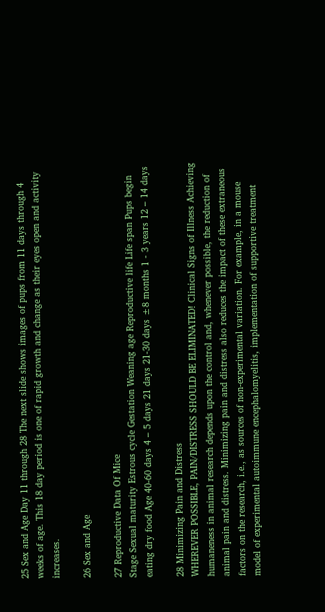25 Sex and Age Day 11 through 28 The next slide shows images of pups from 11 days through 4 weeks of age. This 18 day period is one of rapid growth and change as their eyes open and activity increases.

26 Sex and Age

27 Reproductive Data Of Mice
Stage Sexual maturity Estrous cycle Gestation Weaning age Reproductive life Life span Pups begin eating dry food Age 40-60 days 4 – 5 days 21 days 21-30 days ±8 months 1 - 3 years 12 – 14 days

28 Minimizing Pain and Distress
WHEREVER POSSIBLE, PAIN/DISTRESS SHOULD BE ELIMINATED! Clinical Signs of Illness Achieving humaneness in animal research depends upon the control and, whenever possible, the reduction of animal pain and distress. Minimizing pain and distress also reduces the impact of these extraneous factors on the research, i.e., as sources of non-experimental variation. For example, in a mouse model of experimental autoimmune encephalomyelitis, implementation of supportive treatment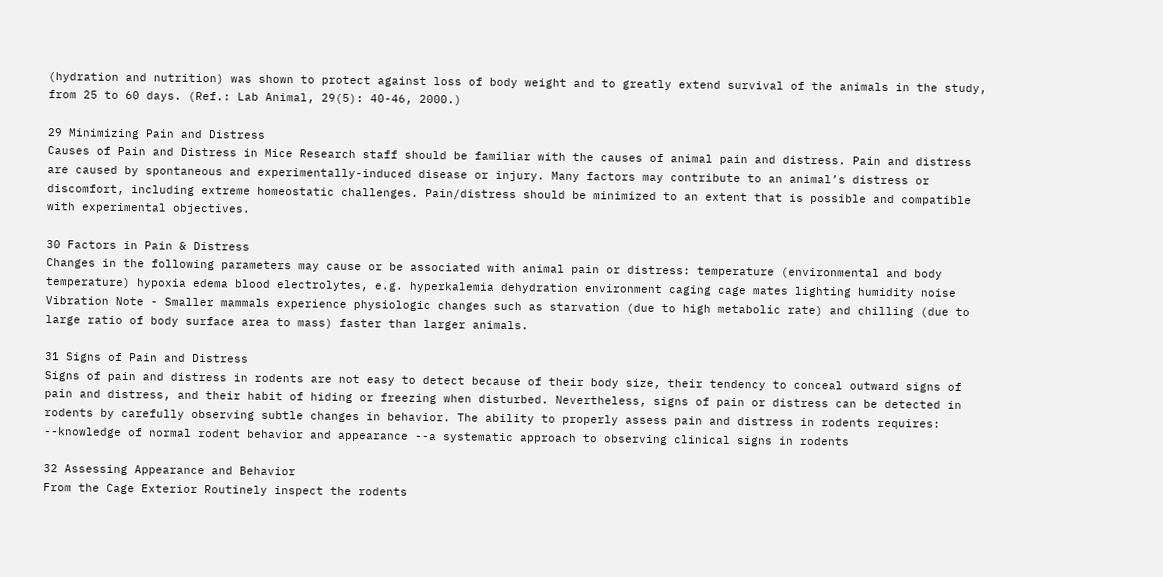(hydration and nutrition) was shown to protect against loss of body weight and to greatly extend survival of the animals in the study, from 25 to 60 days. (Ref.: Lab Animal, 29(5): 40-46, 2000.)

29 Minimizing Pain and Distress
Causes of Pain and Distress in Mice Research staff should be familiar with the causes of animal pain and distress. Pain and distress are caused by spontaneous and experimentally-induced disease or injury. Many factors may contribute to an animal’s distress or discomfort, including extreme homeostatic challenges. Pain/distress should be minimized to an extent that is possible and compatible with experimental objectives.

30 Factors in Pain & Distress
Changes in the following parameters may cause or be associated with animal pain or distress: temperature (environmental and body temperature) hypoxia edema blood electrolytes, e.g. hyperkalemia dehydration environment caging cage mates lighting humidity noise Vibration Note - Smaller mammals experience physiologic changes such as starvation (due to high metabolic rate) and chilling (due to large ratio of body surface area to mass) faster than larger animals.

31 Signs of Pain and Distress
Signs of pain and distress in rodents are not easy to detect because of their body size, their tendency to conceal outward signs of pain and distress, and their habit of hiding or freezing when disturbed. Nevertheless, signs of pain or distress can be detected in rodents by carefully observing subtle changes in behavior. The ability to properly assess pain and distress in rodents requires: --knowledge of normal rodent behavior and appearance --a systematic approach to observing clinical signs in rodents

32 Assessing Appearance and Behavior
From the Cage Exterior Routinely inspect the rodents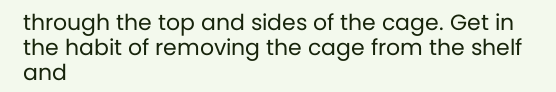through the top and sides of the cage. Get in the habit of removing the cage from the shelf and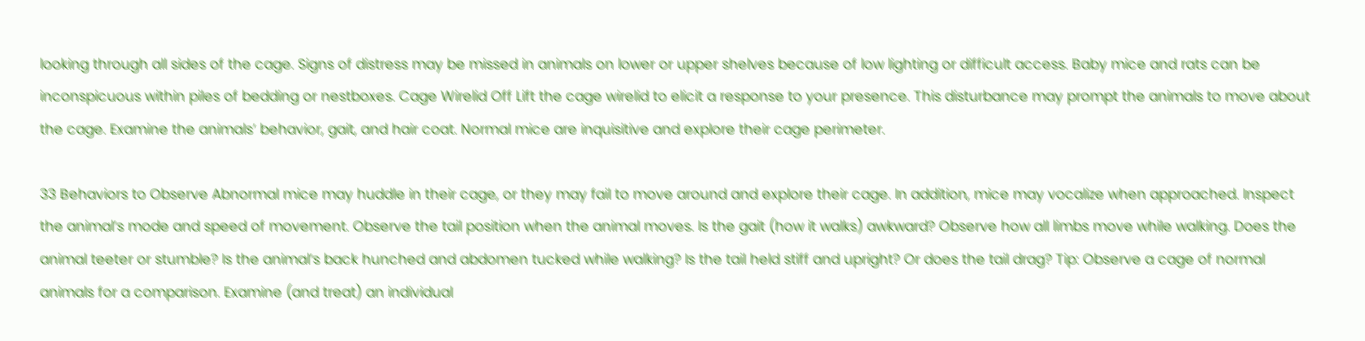looking through all sides of the cage. Signs of distress may be missed in animals on lower or upper shelves because of low lighting or difficult access. Baby mice and rats can be inconspicuous within piles of bedding or nestboxes. Cage Wirelid Off Lift the cage wirelid to elicit a response to your presence. This disturbance may prompt the animals to move about the cage. Examine the animals’ behavior, gait, and hair coat. Normal mice are inquisitive and explore their cage perimeter.

33 Behaviors to Observe Abnormal mice may huddle in their cage, or they may fail to move around and explore their cage. In addition, mice may vocalize when approached. Inspect the animal’s mode and speed of movement. Observe the tail position when the animal moves. Is the gait (how it walks) awkward? Observe how all limbs move while walking. Does the animal teeter or stumble? Is the animal’s back hunched and abdomen tucked while walking? Is the tail held stiff and upright? Or does the tail drag? Tip: Observe a cage of normal animals for a comparison. Examine (and treat) an individual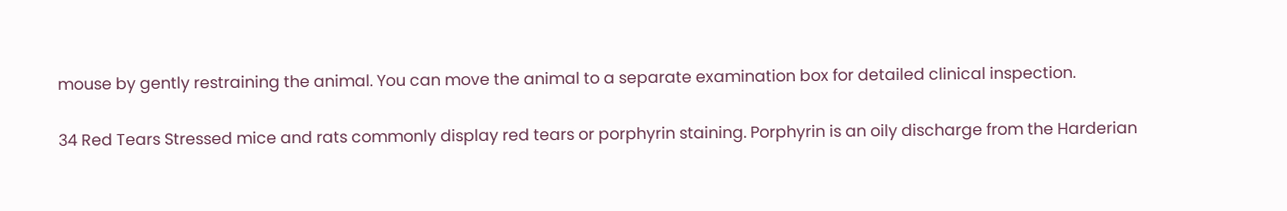mouse by gently restraining the animal. You can move the animal to a separate examination box for detailed clinical inspection.

34 Red Tears Stressed mice and rats commonly display red tears or porphyrin staining. Porphyrin is an oily discharge from the Harderian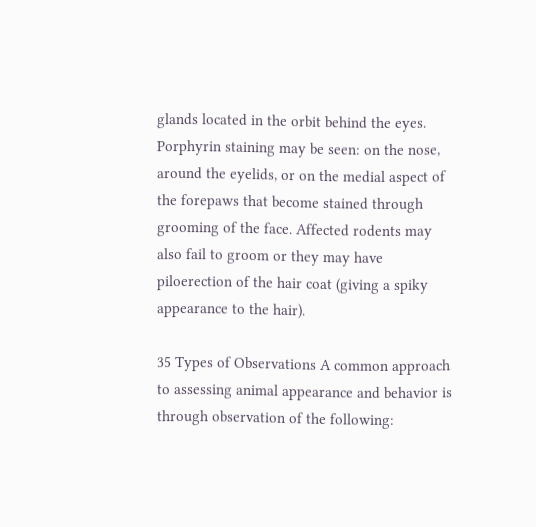glands located in the orbit behind the eyes. Porphyrin staining may be seen: on the nose, around the eyelids, or on the medial aspect of the forepaws that become stained through grooming of the face. Affected rodents may also fail to groom or they may have piloerection of the hair coat (giving a spiky appearance to the hair).

35 Types of Observations A common approach to assessing animal appearance and behavior is through observation of the following: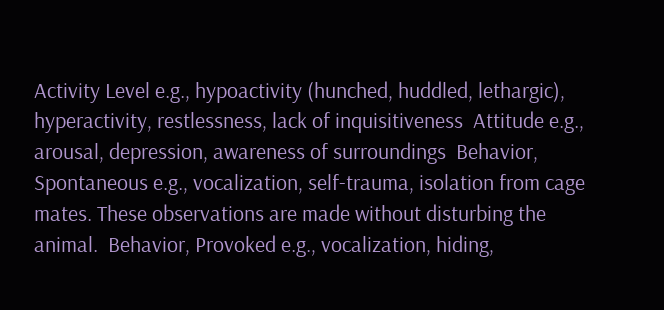Activity Level e.g., hypoactivity (hunched, huddled, lethargic), hyperactivity, restlessness, lack of inquisitiveness  Attitude e.g., arousal, depression, awareness of surroundings  Behavior, Spontaneous e.g., vocalization, self-trauma, isolation from cage mates. These observations are made without disturbing the animal.  Behavior, Provoked e.g., vocalization, hiding,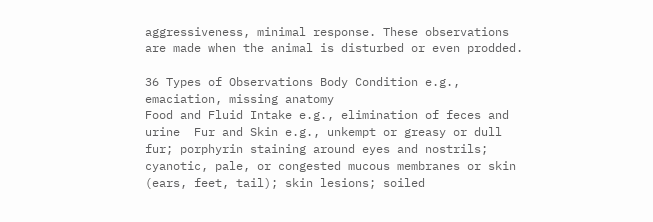aggressiveness, minimal response. These observations are made when the animal is disturbed or even prodded.

36 Types of Observations Body Condition e.g., emaciation, missing anatomy
Food and Fluid Intake e.g., elimination of feces and urine  Fur and Skin e.g., unkempt or greasy or dull fur; porphyrin staining around eyes and nostrils; cyanotic, pale, or congested mucous membranes or skin (ears, feet, tail); skin lesions; soiled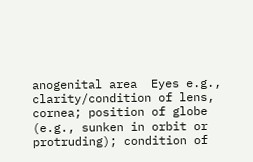anogenital area  Eyes e.g., clarity/condition of lens, cornea; position of globe (e.g., sunken in orbit or protruding); condition of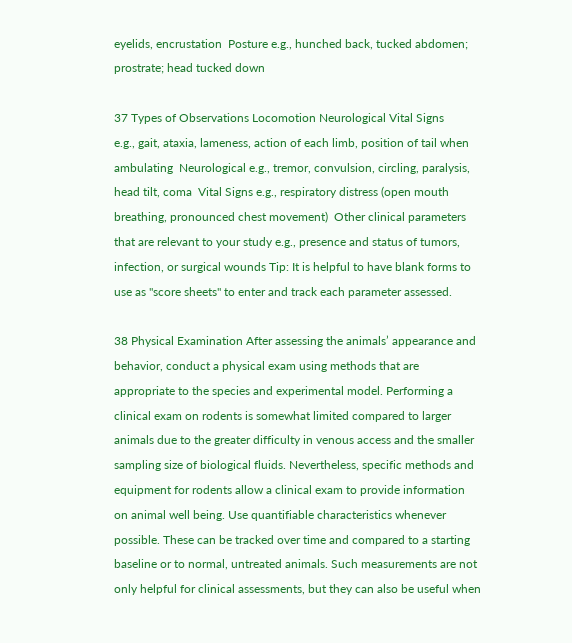eyelids, encrustation  Posture e.g., hunched back, tucked abdomen; prostrate; head tucked down

37 Types of Observations Locomotion Neurological Vital Signs
e.g., gait, ataxia, lameness, action of each limb, position of tail when ambulating  Neurological e.g., tremor, convulsion, circling, paralysis, head tilt, coma  Vital Signs e.g., respiratory distress (open mouth breathing, pronounced chest movement)  Other clinical parameters that are relevant to your study e.g., presence and status of tumors, infection, or surgical wounds Tip: It is helpful to have blank forms to use as "score sheets" to enter and track each parameter assessed.

38 Physical Examination After assessing the animals’ appearance and behavior, conduct a physical exam using methods that are appropriate to the species and experimental model. Performing a clinical exam on rodents is somewhat limited compared to larger animals due to the greater difficulty in venous access and the smaller sampling size of biological fluids. Nevertheless, specific methods and equipment for rodents allow a clinical exam to provide information on animal well being. Use quantifiable characteristics whenever possible. These can be tracked over time and compared to a starting baseline or to normal, untreated animals. Such measurements are not only helpful for clinical assessments, but they can also be useful when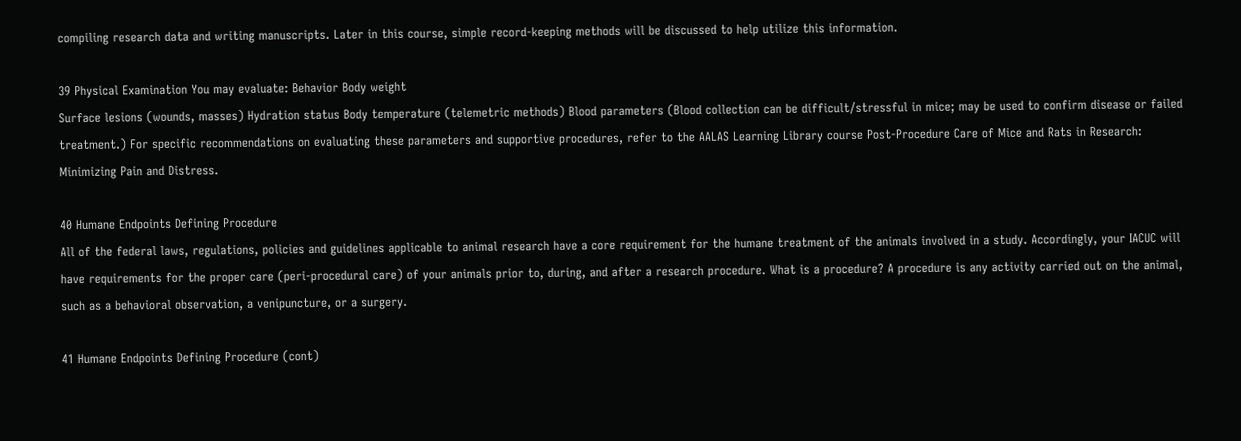compiling research data and writing manuscripts. Later in this course, simple record-keeping methods will be discussed to help utilize this information.

39 Physical Examination You may evaluate: Behavior Body weight
Surface lesions (wounds, masses) Hydration status Body temperature (telemetric methods) Blood parameters (Blood collection can be difficult/stressful in mice; may be used to confirm disease or failed treatment.) For specific recommendations on evaluating these parameters and supportive procedures, refer to the AALAS Learning Library course Post-Procedure Care of Mice and Rats in Research: Minimizing Pain and Distress.

40 Humane Endpoints Defining Procedure
All of the federal laws, regulations, policies and guidelines applicable to animal research have a core requirement for the humane treatment of the animals involved in a study. Accordingly, your IACUC will have requirements for the proper care (peri-procedural care) of your animals prior to, during, and after a research procedure. What is a procedure? A procedure is any activity carried out on the animal, such as a behavioral observation, a venipuncture, or a surgery.

41 Humane Endpoints Defining Procedure (cont)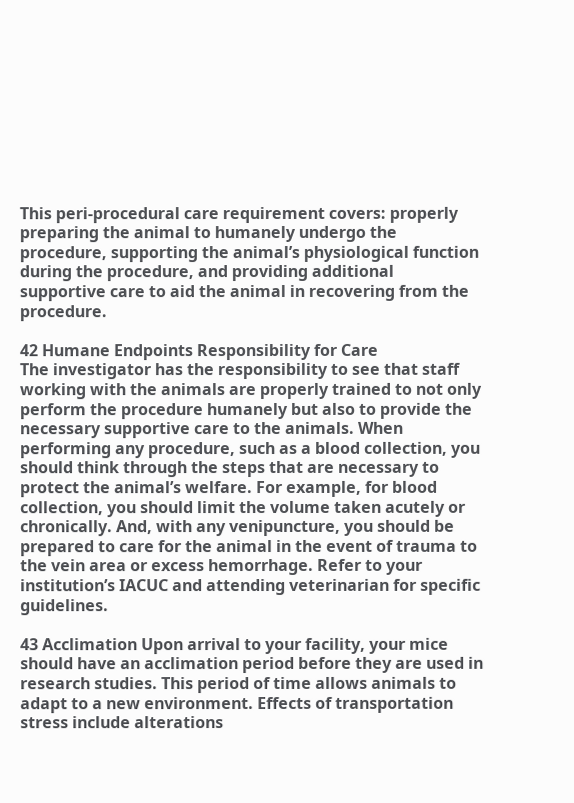This peri-procedural care requirement covers: properly preparing the animal to humanely undergo the procedure, supporting the animal’s physiological function during the procedure, and providing additional supportive care to aid the animal in recovering from the procedure.

42 Humane Endpoints Responsibility for Care
The investigator has the responsibility to see that staff working with the animals are properly trained to not only perform the procedure humanely but also to provide the necessary supportive care to the animals. When performing any procedure, such as a blood collection, you should think through the steps that are necessary to protect the animal’s welfare. For example, for blood collection, you should limit the volume taken acutely or chronically. And, with any venipuncture, you should be prepared to care for the animal in the event of trauma to the vein area or excess hemorrhage. Refer to your institution’s IACUC and attending veterinarian for specific guidelines.

43 Acclimation Upon arrival to your facility, your mice should have an acclimation period before they are used in research studies. This period of time allows animals to adapt to a new environment. Effects of transportation stress include alterations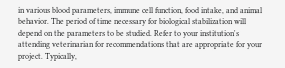in various blood parameters, immune cell function, food intake, and animal behavior. The period of time necessary for biological stabilization will depend on the parameters to be studied. Refer to your institution's attending veterinarian for recommendations that are appropriate for your project. Typically,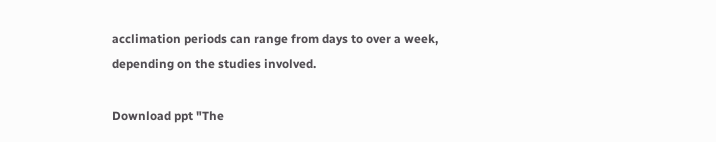acclimation periods can range from days to over a week, depending on the studies involved.

Download ppt "The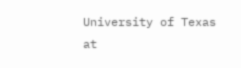University of Texas at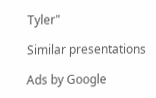Tyler"

Similar presentations

Ads by Google